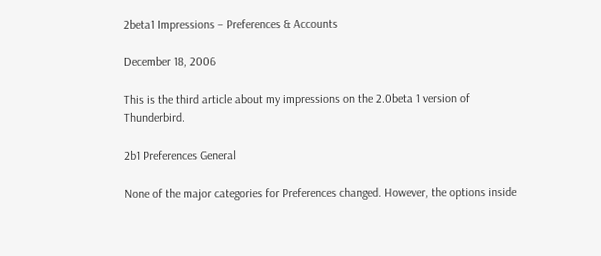2beta1 Impressions – Preferences & Accounts

December 18, 2006

This is the third article about my impressions on the 2.0beta 1 version of Thunderbird.

2b1 Preferences General

None of the major categories for Preferences changed. However, the options inside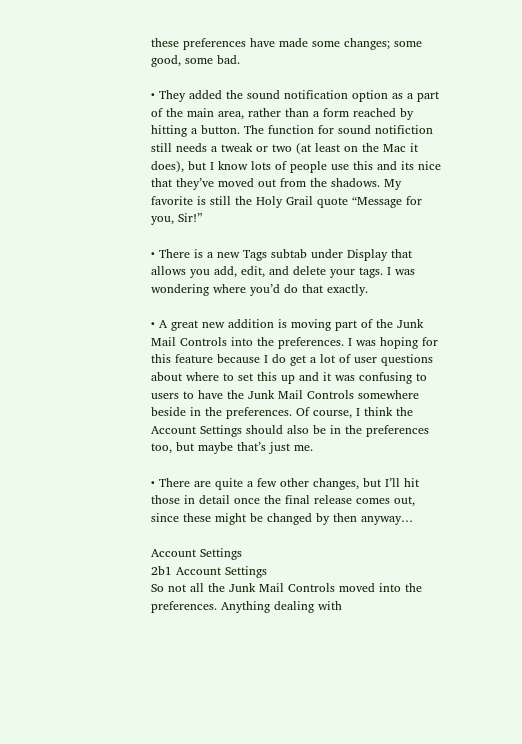these preferences have made some changes; some good, some bad.

• They added the sound notification option as a part of the main area, rather than a form reached by hitting a button. The function for sound notifiction still needs a tweak or two (at least on the Mac it does), but I know lots of people use this and its nice that they’ve moved out from the shadows. My favorite is still the Holy Grail quote “Message for you, Sir!”

• There is a new Tags subtab under Display that allows you add, edit, and delete your tags. I was wondering where you’d do that exactly.

• A great new addition is moving part of the Junk Mail Controls into the preferences. I was hoping for this feature because I do get a lot of user questions about where to set this up and it was confusing to users to have the Junk Mail Controls somewhere beside in the preferences. Of course, I think the Account Settings should also be in the preferences too, but maybe that’s just me.

• There are quite a few other changes, but I’ll hit those in detail once the final release comes out, since these might be changed by then anyway…

Account Settings
2b1 Account Settings
So not all the Junk Mail Controls moved into the preferences. Anything dealing with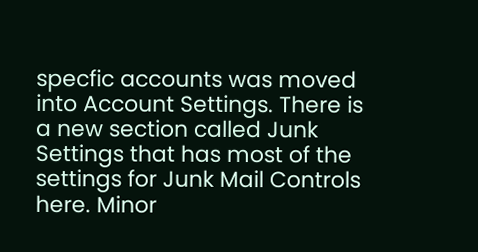specfic accounts was moved into Account Settings. There is a new section called Junk Settings that has most of the settings for Junk Mail Controls here. Minor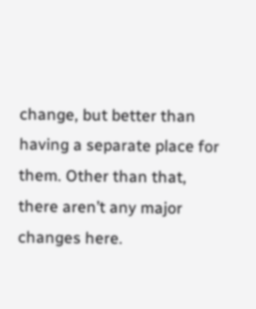change, but better than having a separate place for them. Other than that, there aren’t any major changes here.